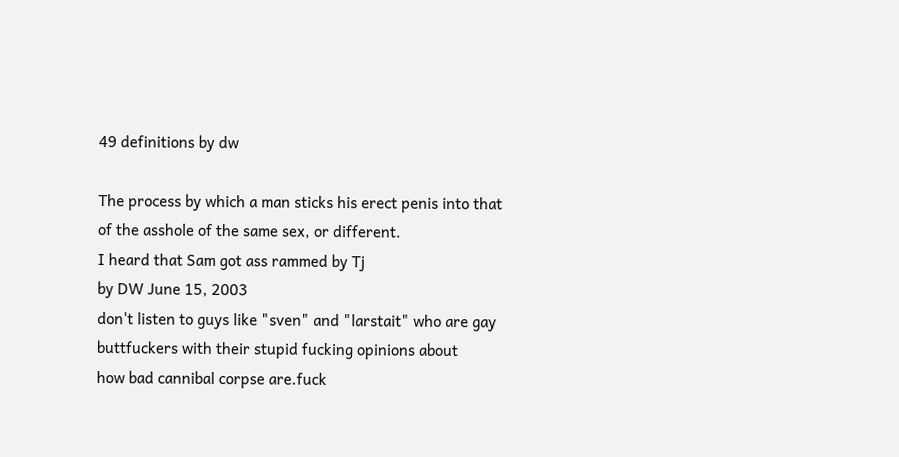49 definitions by dw

The process by which a man sticks his erect penis into that of the asshole of the same sex, or different.
I heard that Sam got ass rammed by Tj
by DW June 15, 2003
don't listen to guys like "sven" and "larstait" who are gay buttfuckers with their stupid fucking opinions about
how bad cannibal corpse are.fuck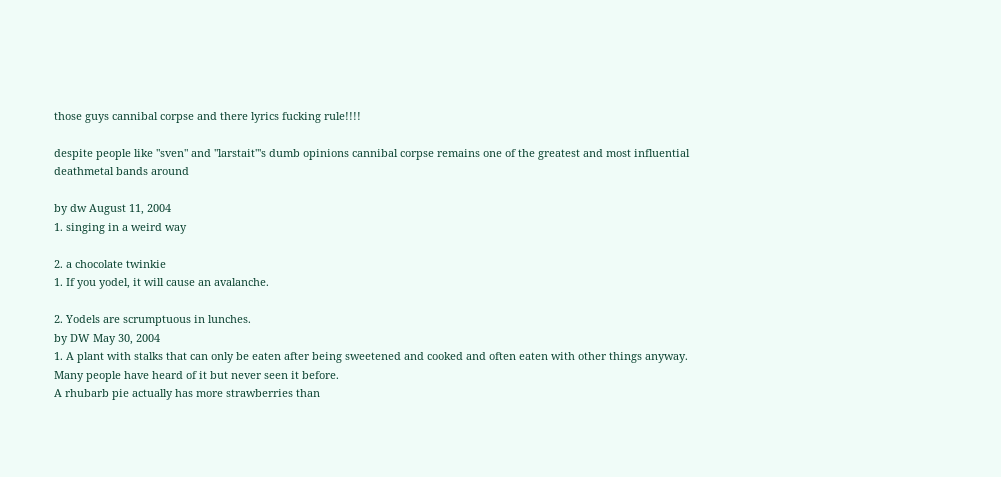those guys cannibal corpse and there lyrics fucking rule!!!!

despite people like "sven" and "larstait"'s dumb opinions cannibal corpse remains one of the greatest and most influential deathmetal bands around

by dw August 11, 2004
1. singing in a weird way

2. a chocolate twinkie
1. If you yodel, it will cause an avalanche.

2. Yodels are scrumptuous in lunches.
by DW May 30, 2004
1. A plant with stalks that can only be eaten after being sweetened and cooked and often eaten with other things anyway. Many people have heard of it but never seen it before.
A rhubarb pie actually has more strawberries than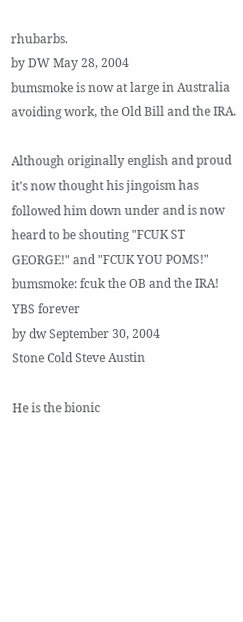rhubarbs.
by DW May 28, 2004
bumsmoke is now at large in Australia avoiding work, the Old Bill and the IRA.

Although originally english and proud it's now thought his jingoism has followed him down under and is now heard to be shouting "FCUK ST GEORGE!" and "FCUK YOU POMS!"
bumsmoke: fcuk the OB and the IRA! YBS forever
by dw September 30, 2004
Stone Cold Steve Austin

He is the bionic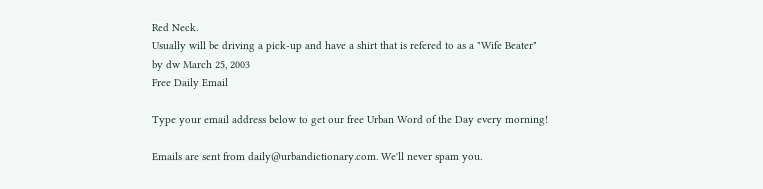Red Neck.
Usually will be driving a pick-up and have a shirt that is refered to as a "Wife Beater"
by dw March 25, 2003
Free Daily Email

Type your email address below to get our free Urban Word of the Day every morning!

Emails are sent from daily@urbandictionary.com. We'll never spam you.